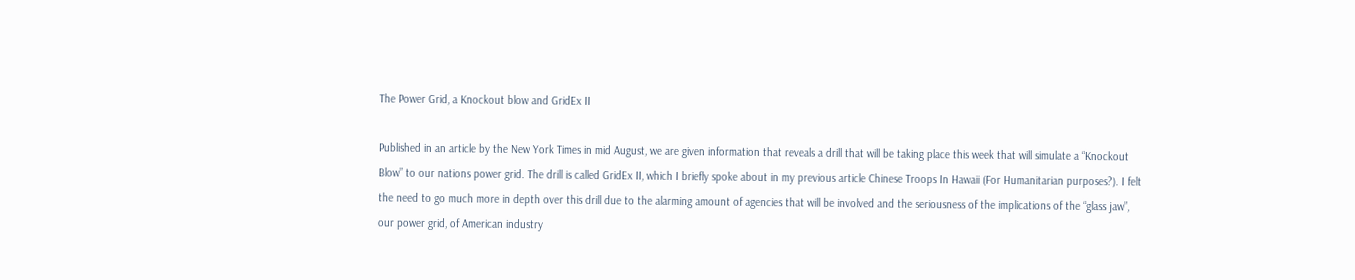The Power Grid, a Knockout blow and GridEx II

Published in an article by the New York Times in mid August, we are given information that reveals a drill that will be taking place this week that will simulate a “Knockout Blow” to our nations power grid. The drill is called GridEx II, which I briefly spoke about in my previous article Chinese Troops In Hawaii (For Humanitarian purposes?). I felt the need to go much more in depth over this drill due to the alarming amount of agencies that will be involved and the seriousness of the implications of the “glass jaw”, our power grid, of American industry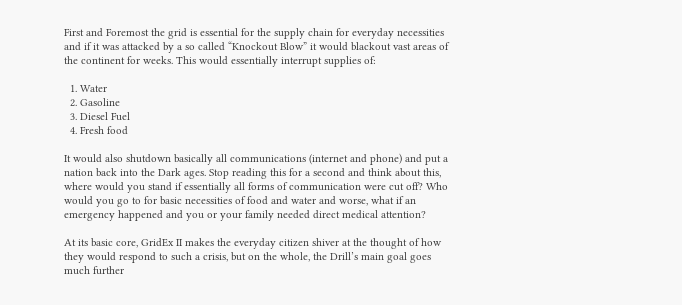First and Foremost the grid is essential for the supply chain for everyday necessities and if it was attacked by a so called “Knockout Blow” it would blackout vast areas of the continent for weeks. This would essentially interrupt supplies of:

  1. Water
  2. Gasoline
  3. Diesel Fuel
  4. Fresh food

It would also shutdown basically all communications (internet and phone) and put a nation back into the Dark ages. Stop reading this for a second and think about this, where would you stand if essentially all forms of communication were cut off? Who would you go to for basic necessities of food and water and worse, what if an emergency happened and you or your family needed direct medical attention?

At its basic core, GridEx II makes the everyday citizen shiver at the thought of how they would respond to such a crisis, but on the whole, the Drill’s main goal goes much further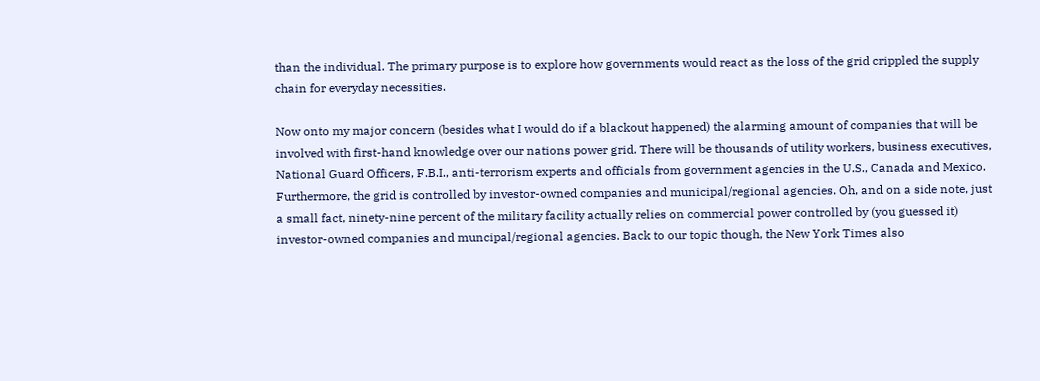than the individual. The primary purpose is to explore how governments would react as the loss of the grid crippled the supply chain for everyday necessities.

Now onto my major concern (besides what I would do if a blackout happened) the alarming amount of companies that will be involved with first-hand knowledge over our nations power grid. There will be thousands of utility workers, business executives, National Guard Officers, F.B.I., anti-terrorism experts and officials from government agencies in the U.S., Canada and Mexico. Furthermore, the grid is controlled by investor-owned companies and municipal/regional agencies. Oh, and on a side note, just a small fact, ninety-nine percent of the military facility actually relies on commercial power controlled by (you guessed it) investor-owned companies and muncipal/regional agencies. Back to our topic though, the New York Times also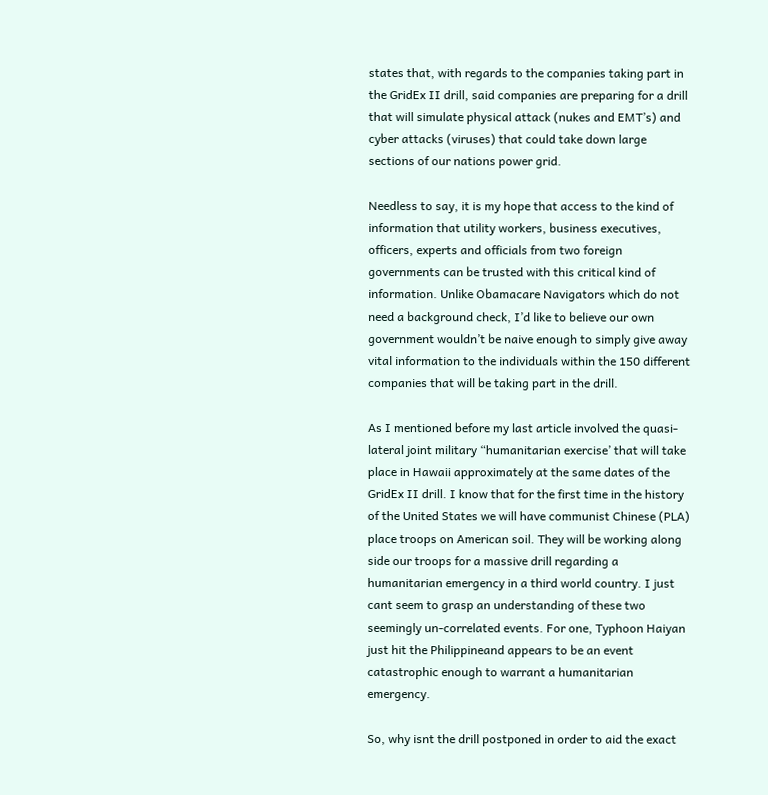states that, with regards to the companies taking part in the GridEx II drill, said companies are preparing for a drill that will simulate physical attack (nukes and EMT’s) and cyber attacks (viruses) that could take down large sections of our nations power grid.

Needless to say, it is my hope that access to the kind of information that utility workers, business executives, officers, experts and officials from two foreign governments can be trusted with this critical kind of information. Unlike Obamacare Navigators which do not need a background check, I’d like to believe our own government wouldn’t be naive enough to simply give away vital information to the individuals within the 150 different companies that will be taking part in the drill.

As I mentioned before my last article involved the quasi-lateral joint military “humanitarian exercise’ that will take place in Hawaii approximately at the same dates of the GridEx II drill. I know that for the first time in the history of the United States we will have communist Chinese (PLA) place troops on American soil. They will be working along side our troops for a massive drill regarding a humanitarian emergency in a third world country. I just cant seem to grasp an understanding of these two seemingly un-correlated events. For one, Typhoon Haiyan just hit the Philippineand appears to be an event catastrophic enough to warrant a humanitarian emergency.

So, why isnt the drill postponed in order to aid the exact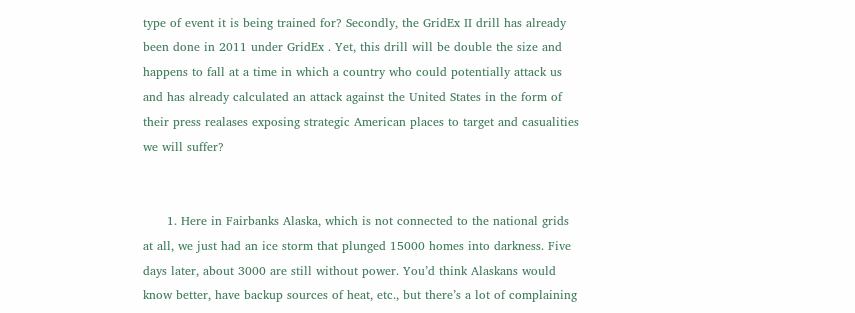type of event it is being trained for? Secondly, the GridEx II drill has already been done in 2011 under GridEx . Yet, this drill will be double the size and happens to fall at a time in which a country who could potentially attack us and has already calculated an attack against the United States in the form of their press realases exposing strategic American places to target and casualities we will suffer?


      1. Here in Fairbanks Alaska, which is not connected to the national grids at all, we just had an ice storm that plunged 15000 homes into darkness. Five days later, about 3000 are still without power. You’d think Alaskans would know better, have backup sources of heat, etc., but there’s a lot of complaining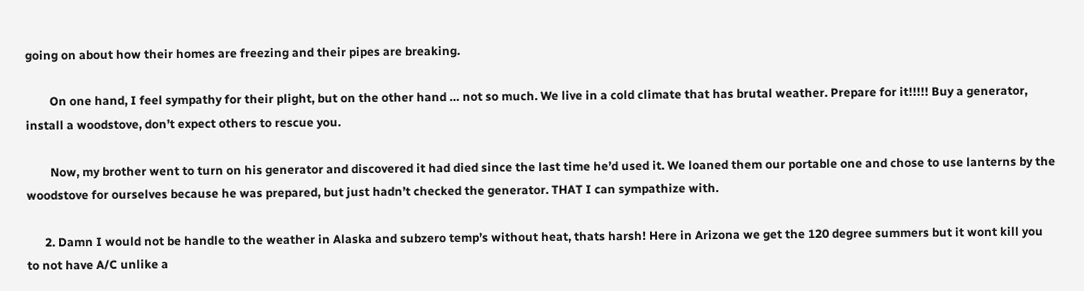going on about how their homes are freezing and their pipes are breaking.

        On one hand, I feel sympathy for their plight, but on the other hand … not so much. We live in a cold climate that has brutal weather. Prepare for it!!!!! Buy a generator, install a woodstove, don’t expect others to rescue you.

        Now, my brother went to turn on his generator and discovered it had died since the last time he’d used it. We loaned them our portable one and chose to use lanterns by the woodstove for ourselves because he was prepared, but just hadn’t checked the generator. THAT I can sympathize with.

      2. Damn I would not be handle to the weather in Alaska and subzero temp’s without heat, thats harsh! Here in Arizona we get the 120 degree summers but it wont kill you to not have A/C unlike a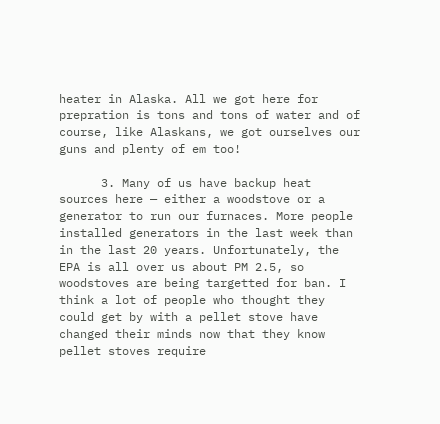heater in Alaska. All we got here for prepration is tons and tons of water and of course, like Alaskans, we got ourselves our guns and plenty of em too!

      3. Many of us have backup heat sources here — either a woodstove or a generator to run our furnaces. More people installed generators in the last week than in the last 20 years. Unfortunately, the EPA is all over us about PM 2.5, so woodstoves are being targetted for ban. I think a lot of people who thought they could get by with a pellet stove have changed their minds now that they know pellet stoves require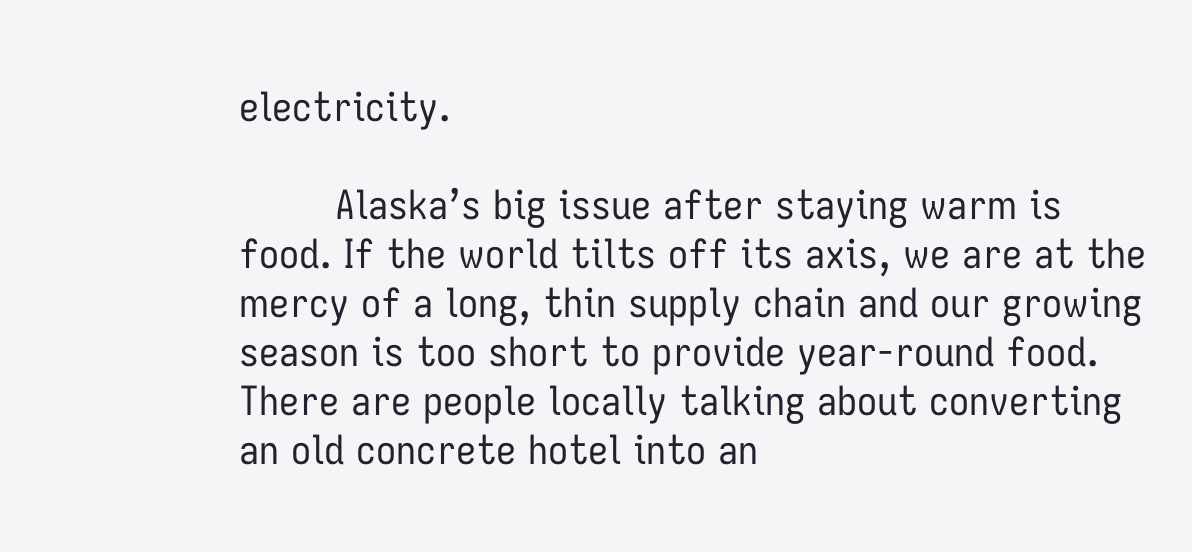electricity.

        Alaska’s big issue after staying warm is food. If the world tilts off its axis, we are at the mercy of a long, thin supply chain and our growing season is too short to provide year-round food. There are people locally talking about converting an old concrete hotel into an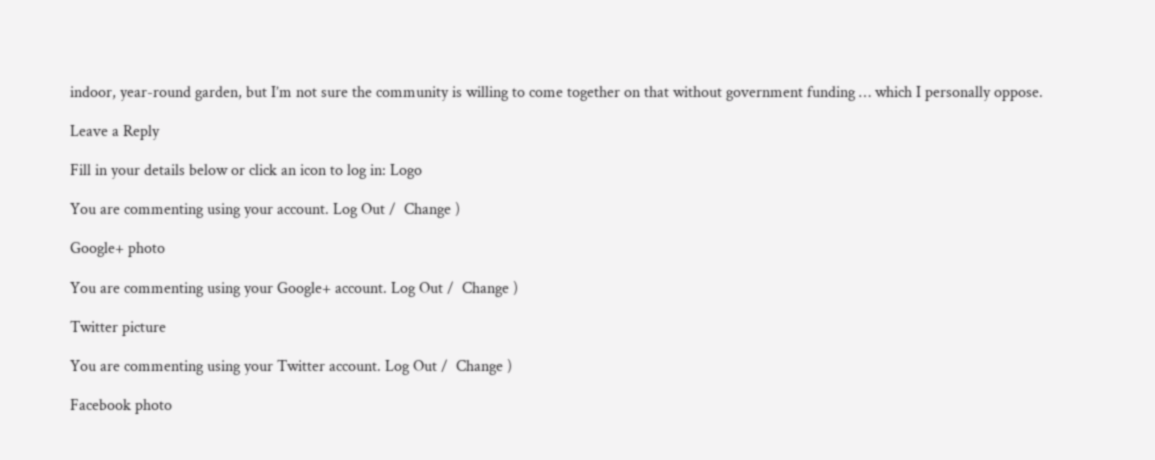indoor, year-round garden, but I’m not sure the community is willing to come together on that without government funding … which I personally oppose.

Leave a Reply

Fill in your details below or click an icon to log in: Logo

You are commenting using your account. Log Out /  Change )

Google+ photo

You are commenting using your Google+ account. Log Out /  Change )

Twitter picture

You are commenting using your Twitter account. Log Out /  Change )

Facebook photo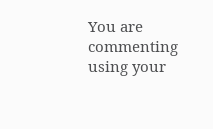You are commenting using your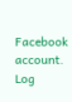Facebook account. Log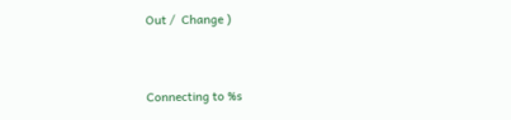Out /  Change )


Connecting to %s